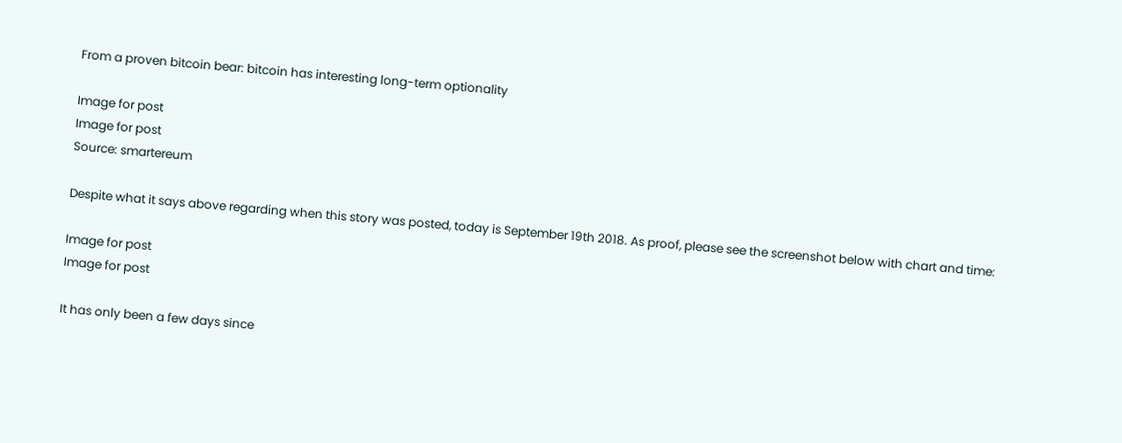From a proven bitcoin bear: bitcoin has interesting long-term optionality

Image for post
Image for post
Source: smartereum

Despite what it says above regarding when this story was posted, today is September 19th 2018. As proof, please see the screenshot below with chart and time:

Image for post
Image for post

It has only been a few days since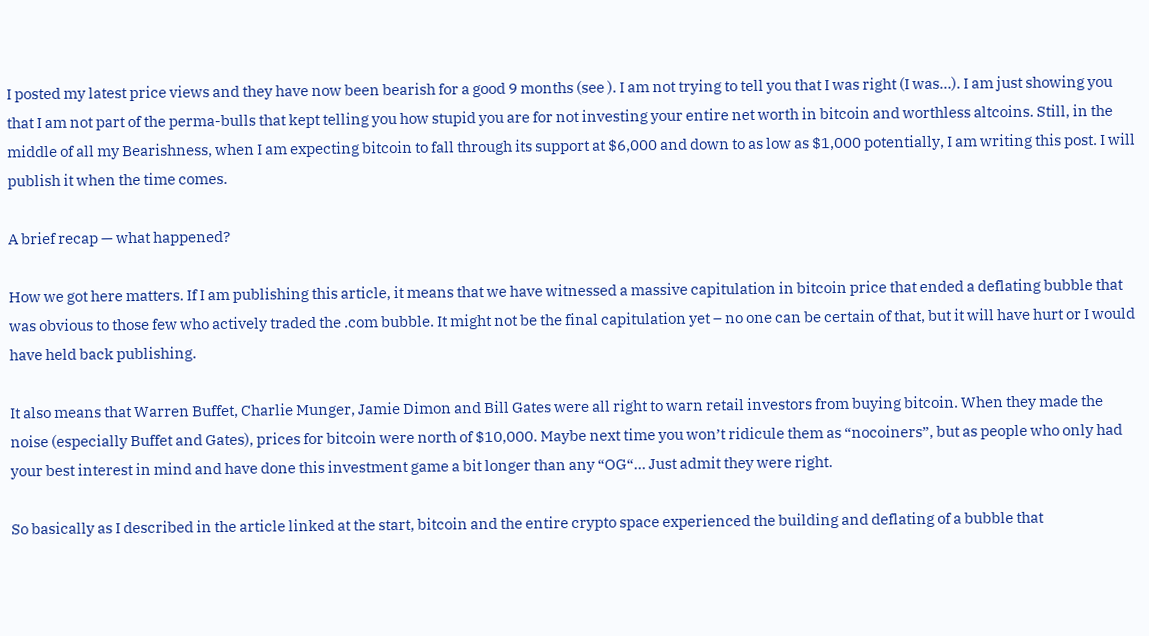I posted my latest price views and they have now been bearish for a good 9 months (see ). I am not trying to tell you that I was right (I was…). I am just showing you that I am not part of the perma-bulls that kept telling you how stupid you are for not investing your entire net worth in bitcoin and worthless altcoins. Still, in the middle of all my Bearishness, when I am expecting bitcoin to fall through its support at $6,000 and down to as low as $1,000 potentially, I am writing this post. I will publish it when the time comes.

A brief recap — what happened?

How we got here matters. If I am publishing this article, it means that we have witnessed a massive capitulation in bitcoin price that ended a deflating bubble that was obvious to those few who actively traded the .com bubble. It might not be the final capitulation yet – no one can be certain of that, but it will have hurt or I would have held back publishing.

It also means that Warren Buffet, Charlie Munger, Jamie Dimon and Bill Gates were all right to warn retail investors from buying bitcoin. When they made the noise (especially Buffet and Gates), prices for bitcoin were north of $10,000. Maybe next time you won’t ridicule them as “nocoiners”, but as people who only had your best interest in mind and have done this investment game a bit longer than any “OG“… Just admit they were right.

So basically as I described in the article linked at the start, bitcoin and the entire crypto space experienced the building and deflating of a bubble that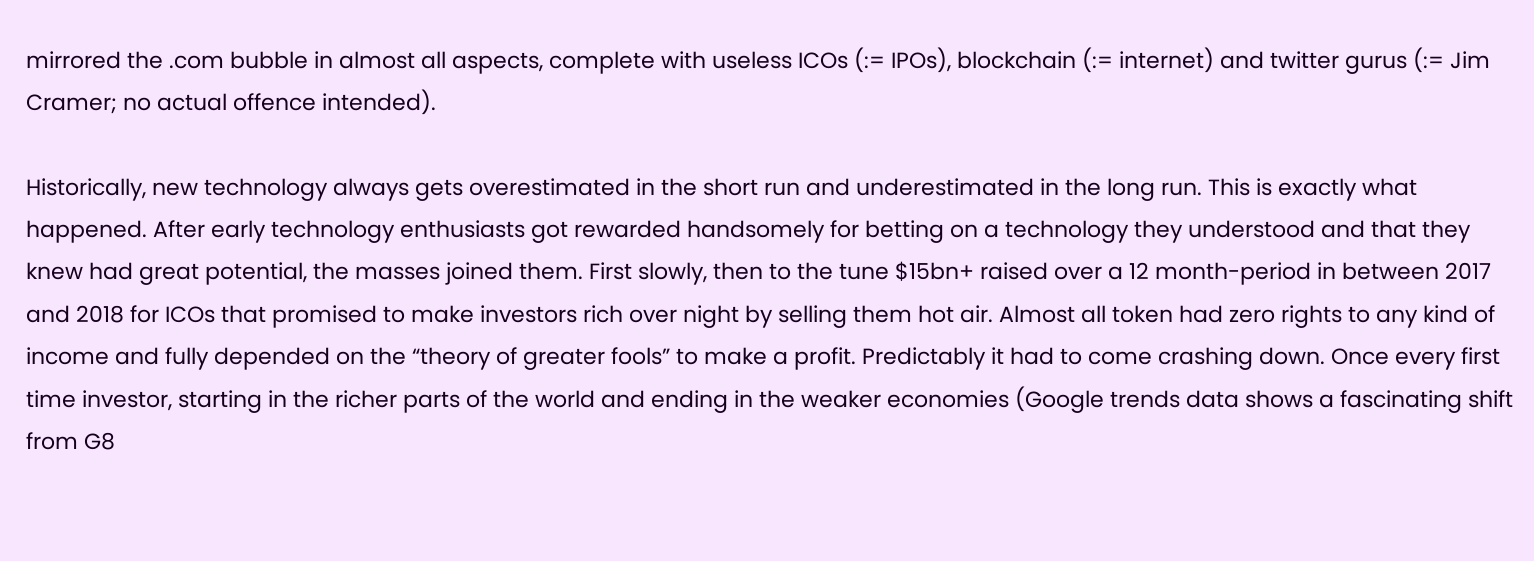mirrored the .com bubble in almost all aspects, complete with useless ICOs (:= IPOs), blockchain (:= internet) and twitter gurus (:= Jim Cramer; no actual offence intended).

Historically, new technology always gets overestimated in the short run and underestimated in the long run. This is exactly what happened. After early technology enthusiasts got rewarded handsomely for betting on a technology they understood and that they knew had great potential, the masses joined them. First slowly, then to the tune $15bn+ raised over a 12 month-period in between 2017 and 2018 for ICOs that promised to make investors rich over night by selling them hot air. Almost all token had zero rights to any kind of income and fully depended on the “theory of greater fools” to make a profit. Predictably it had to come crashing down. Once every first time investor, starting in the richer parts of the world and ending in the weaker economies (Google trends data shows a fascinating shift from G8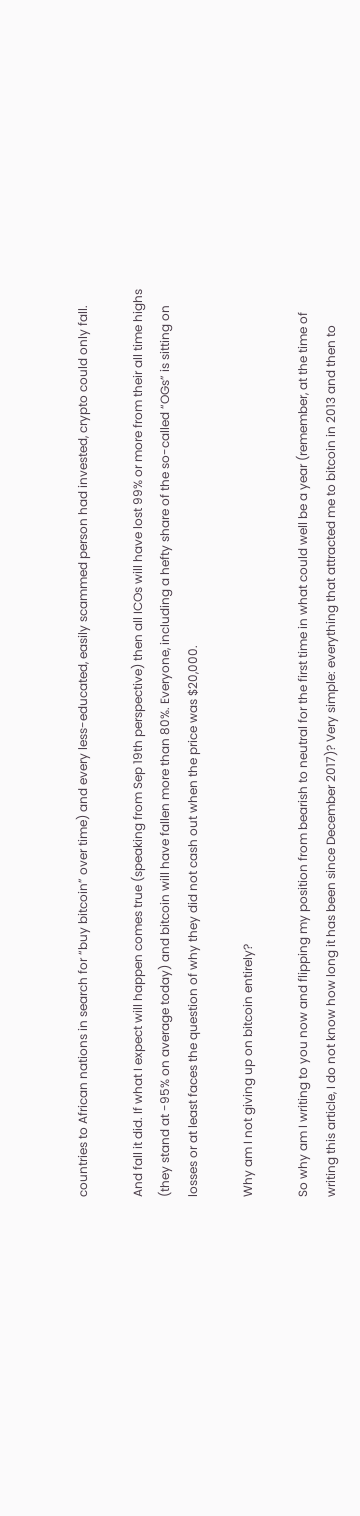countries to African nations in search for “buy bitcoin” over time) and every less-educated, easily scammed person had invested, crypto could only fall.

And fall it did. If what I expect will happen comes true (speaking from Sep 19th perspective) then all ICOs will have lost 99% or more from their all time highs (they stand at -95% on average today) and bitcoin will have fallen more than 80%. Everyone, including a hefty share of the so-called “OGs” is sitting on losses or at least faces the question of why they did not cash out when the price was $20,000.

Why am I not giving up on bitcoin entirely?

So why am I writing to you now and flipping my position from bearish to neutral for the first time in what could well be a year (remember, at the time of writing this article, I do not know how long it has been since December 2017)? Very simple: everything that attracted me to bitcoin in 2013 and then to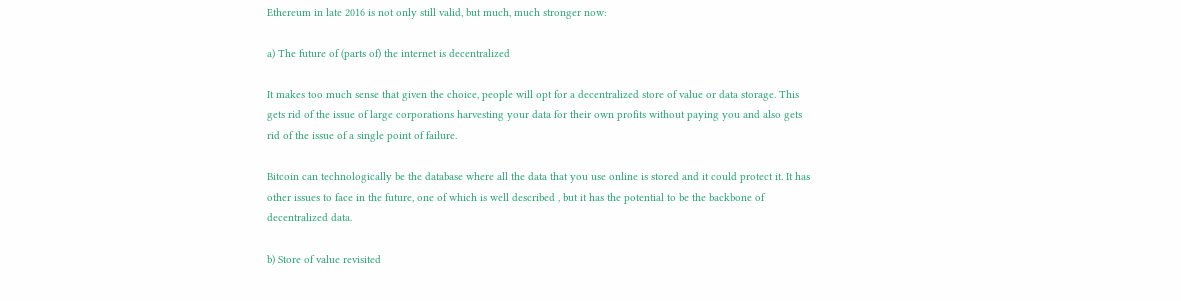Ethereum in late 2016 is not only still valid, but much, much stronger now:

a) The future of (parts of) the internet is decentralized

It makes too much sense that given the choice, people will opt for a decentralized store of value or data storage. This gets rid of the issue of large corporations harvesting your data for their own profits without paying you and also gets rid of the issue of a single point of failure.

Bitcoin can technologically be the database where all the data that you use online is stored and it could protect it. It has other issues to face in the future, one of which is well described , but it has the potential to be the backbone of decentralized data.

b) Store of value revisited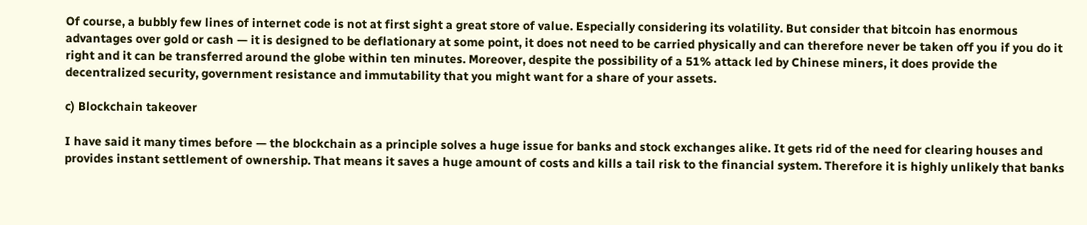Of course, a bubbly few lines of internet code is not at first sight a great store of value. Especially considering its volatility. But consider that bitcoin has enormous advantages over gold or cash — it is designed to be deflationary at some point, it does not need to be carried physically and can therefore never be taken off you if you do it right and it can be transferred around the globe within ten minutes. Moreover, despite the possibility of a 51% attack led by Chinese miners, it does provide the decentralized security, government resistance and immutability that you might want for a share of your assets.

c) Blockchain takeover

I have said it many times before — the blockchain as a principle solves a huge issue for banks and stock exchanges alike. It gets rid of the need for clearing houses and provides instant settlement of ownership. That means it saves a huge amount of costs and kills a tail risk to the financial system. Therefore it is highly unlikely that banks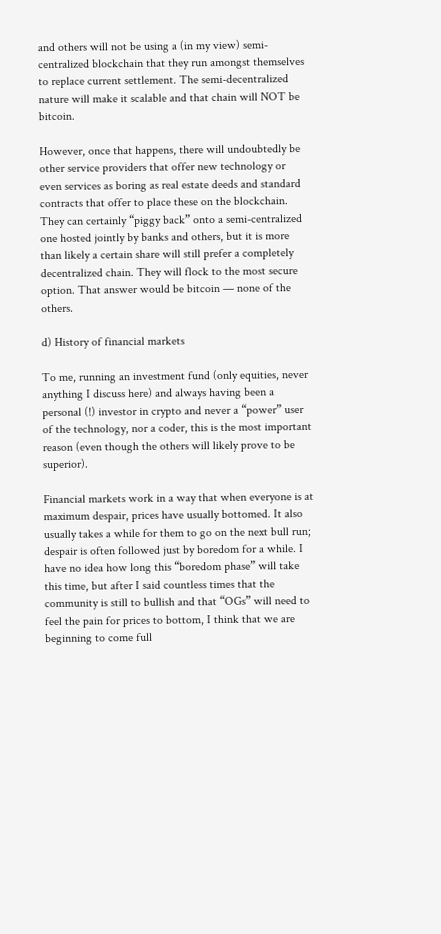and others will not be using a (in my view) semi-centralized blockchain that they run amongst themselves to replace current settlement. The semi-decentralized nature will make it scalable and that chain will NOT be bitcoin.

However, once that happens, there will undoubtedly be other service providers that offer new technology or even services as boring as real estate deeds and standard contracts that offer to place these on the blockchain. They can certainly “piggy back” onto a semi-centralized one hosted jointly by banks and others, but it is more than likely a certain share will still prefer a completely decentralized chain. They will flock to the most secure option. That answer would be bitcoin — none of the others.

d) History of financial markets

To me, running an investment fund (only equities, never anything I discuss here) and always having been a personal (!) investor in crypto and never a “power” user of the technology, nor a coder, this is the most important reason (even though the others will likely prove to be superior).

Financial markets work in a way that when everyone is at maximum despair, prices have usually bottomed. It also usually takes a while for them to go on the next bull run; despair is often followed just by boredom for a while. I have no idea how long this “boredom phase” will take this time, but after I said countless times that the community is still to bullish and that “OGs” will need to feel the pain for prices to bottom, I think that we are beginning to come full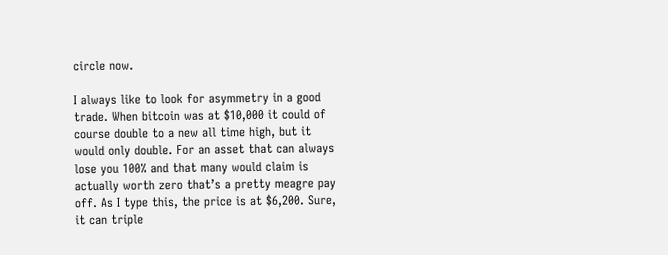circle now.

I always like to look for asymmetry in a good trade. When bitcoin was at $10,000 it could of course double to a new all time high, but it would only double. For an asset that can always lose you 100% and that many would claim is actually worth zero that’s a pretty meagre pay off. As I type this, the price is at $6,200. Sure, it can triple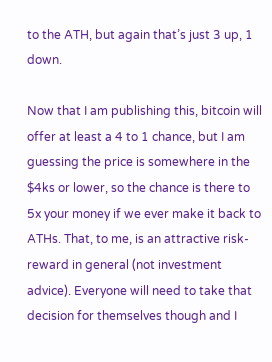to the ATH, but again that’s just 3 up, 1 down.

Now that I am publishing this, bitcoin will offer at least a 4 to 1 chance, but I am guessing the price is somewhere in the $4ks or lower, so the chance is there to 5x your money if we ever make it back to ATHs. That, to me, is an attractive risk-reward in general (not investment advice). Everyone will need to take that decision for themselves though and I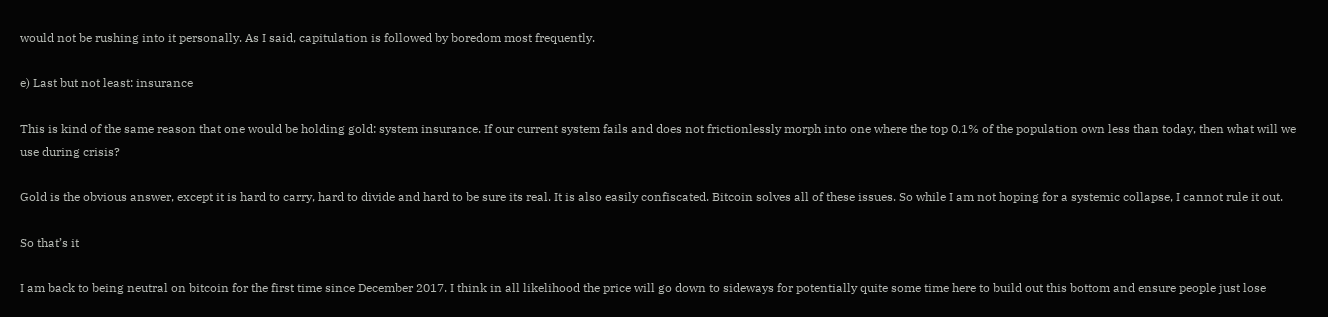would not be rushing into it personally. As I said, capitulation is followed by boredom most frequently.

e) Last but not least: insurance

This is kind of the same reason that one would be holding gold: system insurance. If our current system fails and does not frictionlessly morph into one where the top 0.1% of the population own less than today, then what will we use during crisis?

Gold is the obvious answer, except it is hard to carry, hard to divide and hard to be sure its real. It is also easily confiscated. Bitcoin solves all of these issues. So while I am not hoping for a systemic collapse, I cannot rule it out.

So that’s it

I am back to being neutral on bitcoin for the first time since December 2017. I think in all likelihood the price will go down to sideways for potentially quite some time here to build out this bottom and ensure people just lose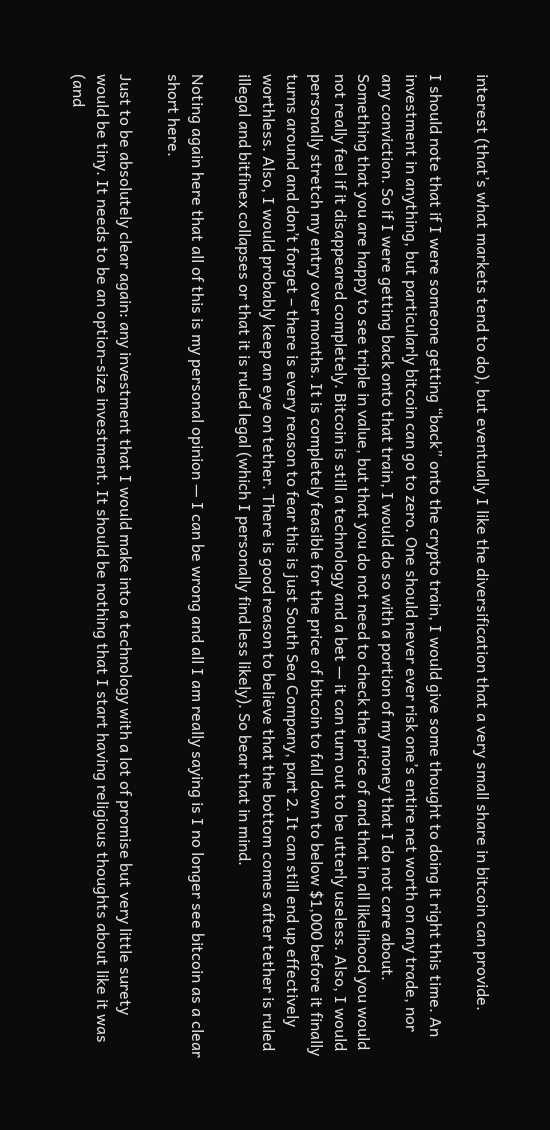interest (that’s what markets tend to do), but eventually I like the diversification that a very small share in bitcoin can provide.

I should note that if I were someone getting “back” onto the crypto train, I would give some thought to doing it right this time. An investment in anything, but particularly bitcoin can go to zero. One should never ever risk one’s entire net worth on any trade, nor any conviction. So if I were getting back onto that train, I would do so with a portion of my money that I do not care about. Something that you are happy to see triple in value, but that you do not need to check the price of and that in all likelihood you would not really feel if it disappeared completely. Bitcoin is still a technology and a bet — it can turn out to be utterly useless. Also, I would personally stretch my entry over months. It is completely feasible for the price of bitcoin to fall down to below $1,000 before it finally turns around and don’t forget – there is every reason to fear this is just South Sea Company, part 2. It can still end up effectively worthless. Also, I would probably keep an eye on tether. There is good reason to believe that the bottom comes after tether is ruled illegal and bitfinex collapses or that it is ruled legal (which I personally find less likely). So bear that in mind.

Noting again here that all of this is my personal opinion — I can be wrong and all I am really saying is I no longer see bitcoin as a clear short here.

Just to be absolutely clear again: any investment that I would make into a technology with a lot of promise but very little surety would be tiny. It needs to be an option-size investment. It should be nothing that I start having religious thoughts about like it was (and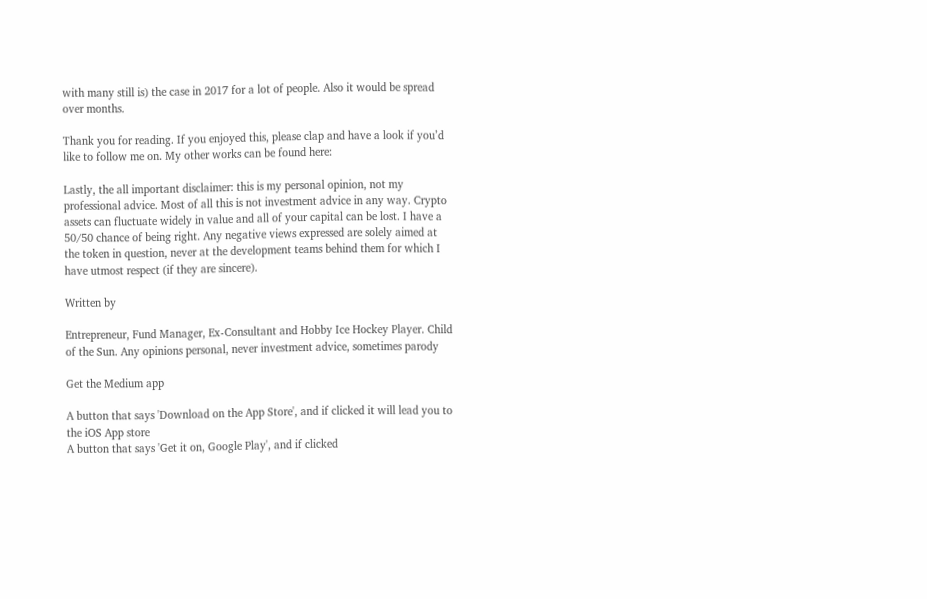with many still is) the case in 2017 for a lot of people. Also it would be spread over months.

Thank you for reading. If you enjoyed this, please clap and have a look if you’d like to follow me on. My other works can be found here:

Lastly, the all important disclaimer: this is my personal opinion, not my professional advice. Most of all this is not investment advice in any way. Crypto assets can fluctuate widely in value and all of your capital can be lost. I have a 50/50 chance of being right. Any negative views expressed are solely aimed at the token in question, never at the development teams behind them for which I have utmost respect (if they are sincere).

Written by

Entrepreneur, Fund Manager, Ex-Consultant and Hobby Ice Hockey Player. Child of the Sun. Any opinions personal, never investment advice, sometimes parody

Get the Medium app

A button that says 'Download on the App Store', and if clicked it will lead you to the iOS App store
A button that says 'Get it on, Google Play', and if clicked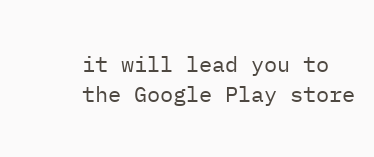it will lead you to the Google Play store